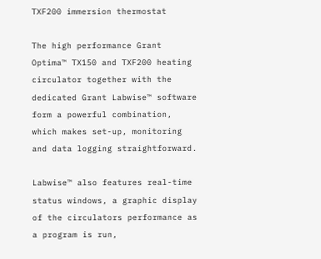TXF200 immersion thermostat

The high performance Grant Optima™ TX150 and TXF200 heating circulator together with the dedicated Grant Labwise™ software form a powerful combination, which makes set-up, monitoring and data logging straightforward.

Labwise™ also features real-time status windows, a graphic display of the circulators performance as a program is run,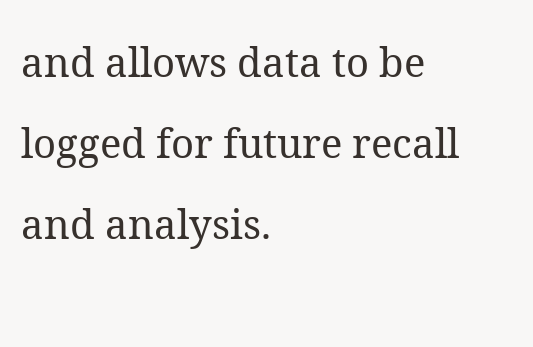and allows data to be logged for future recall and analysis.